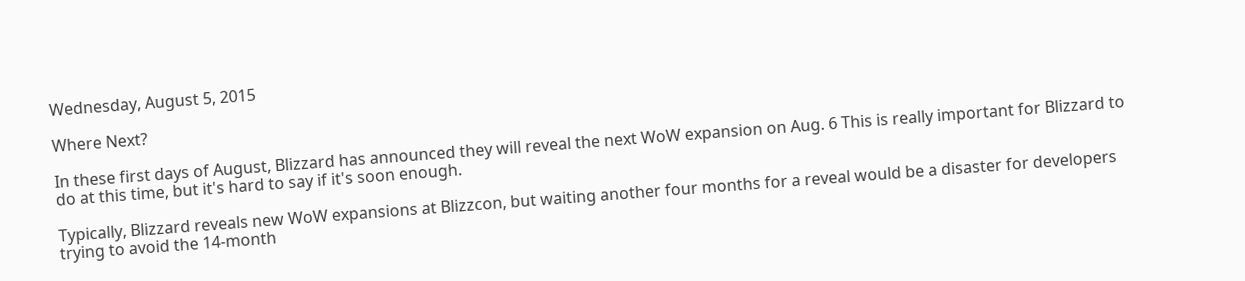Wednesday, August 5, 2015

Where Next?

In these first days of August, Blizzard has announced they will reveal the next WoW expansion on Aug. 6 This is really important for Blizzard to do at this time, but it's hard to say if it's soon enough.

Typically, Blizzard reveals new WoW expansions at Blizzcon, but waiting another four months for a reveal would be a disaster for developers trying to avoid the 14-month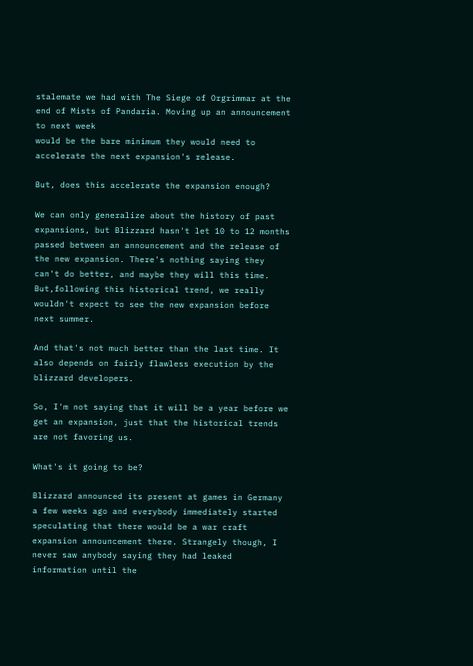stalemate we had with The Siege of Orgrimmar at the end of Mists of Pandaria. Moving up an announcement to next week
would be the bare minimum they would need to accelerate the next expansion's release.

But, does this accelerate the expansion enough?

We can only generalize about the history of past expansions, but Blizzard hasn't let 10 to 12 months passed between an announcement and the release of the new expansion. There's nothing saying they can't do better, and maybe they will this time. But,following this historical trend, we really wouldn't expect to see the new expansion before next summer.

And that's not much better than the last time. It also depends on fairly flawless execution by the blizzard developers.

So, I'm not saying that it will be a year before we get an expansion, just that the historical trends are not favoring us.

What's it going to be?

Blizzard announced its present at games in Germany a few weeks ago and everybody immediately started speculating that there would be a war craft expansion announcement there. Strangely though, I never saw anybody saying they had leaked information until the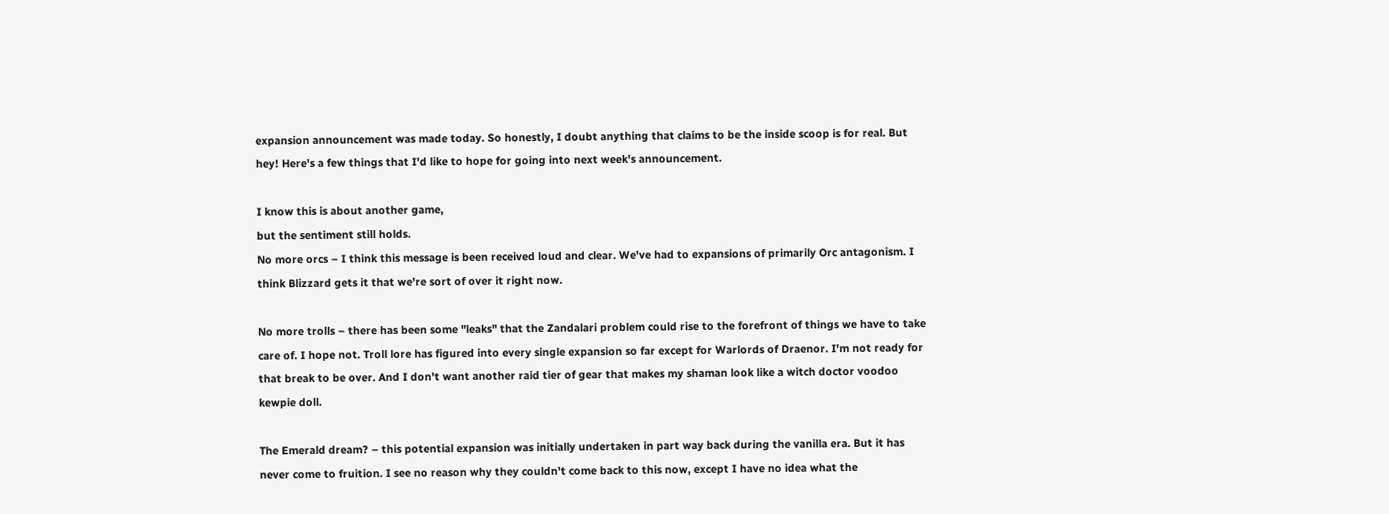expansion announcement was made today. So honestly, I doubt anything that claims to be the inside scoop is for real. But hey! Here's a few things that I'd like to hope for going into next week's announcement.

I know this is about another game,
but the sentiment still holds.
No more orcs – I think this message is been received loud and clear. We've had to expansions of primarily Orc antagonism. I think Blizzard gets it that we're sort of over it right now.

No more trolls – there has been some "leaks" that the Zandalari problem could rise to the forefront of things we have to take care of. I hope not. Troll lore has figured into every single expansion so far except for Warlords of Draenor. I'm not ready for that break to be over. And I don't want another raid tier of gear that makes my shaman look like a witch doctor voodoo kewpie doll.

The Emerald dream? – this potential expansion was initially undertaken in part way back during the vanilla era. But it has never come to fruition. I see no reason why they couldn't come back to this now, except I have no idea what the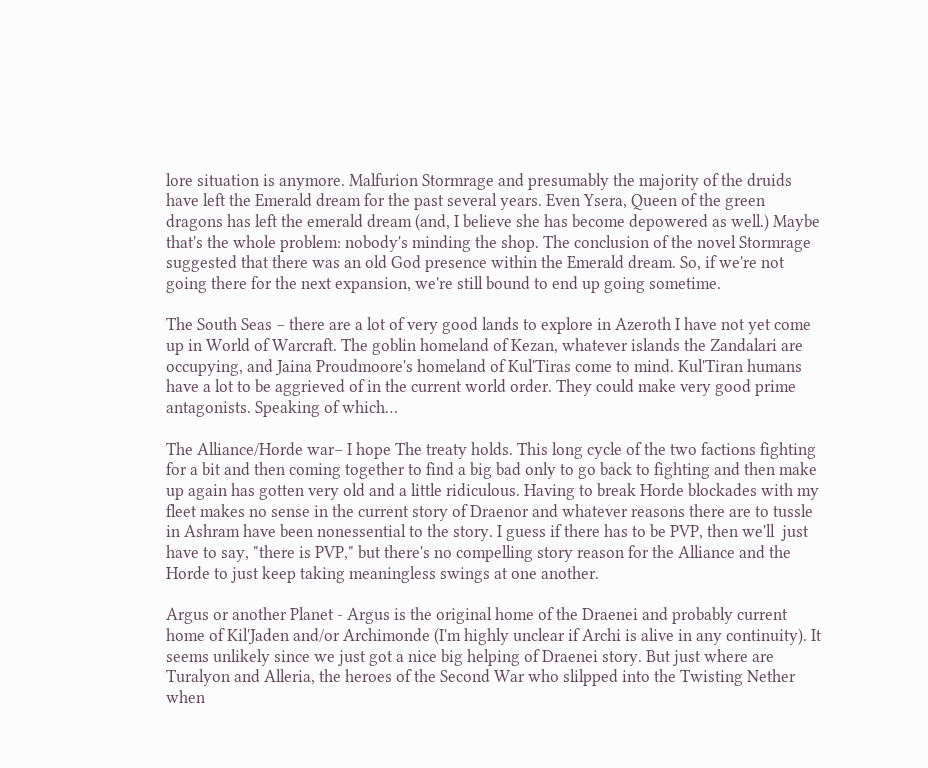lore situation is anymore. Malfurion Stormrage and presumably the majority of the druids have left the Emerald dream for the past several years. Even Ysera, Queen of the green dragons has left the emerald dream (and, I believe she has become depowered as well.) Maybe that's the whole problem: nobody's minding the shop. The conclusion of the novel Stormrage suggested that there was an old God presence within the Emerald dream. So, if we're not going there for the next expansion, we're still bound to end up going sometime.

The South Seas – there are a lot of very good lands to explore in Azeroth I have not yet come up in World of Warcraft. The goblin homeland of Kezan, whatever islands the Zandalari are occupying, and Jaina Proudmoore's homeland of Kul'Tiras come to mind. Kul'Tiran humans have a lot to be aggrieved of in the current world order. They could make very good prime antagonists. Speaking of which…

The Alliance/Horde war– I hope The treaty holds. This long cycle of the two factions fighting for a bit and then coming together to find a big bad only to go back to fighting and then make up again has gotten very old and a little ridiculous. Having to break Horde blockades with my fleet makes no sense in the current story of Draenor and whatever reasons there are to tussle in Ashram have been nonessential to the story. I guess if there has to be PVP, then we'll  just have to say, "there is PVP," but there's no compelling story reason for the Alliance and the Horde to just keep taking meaningless swings at one another.

Argus or another Planet - Argus is the original home of the Draenei and probably current home of Kil'Jaden and/or Archimonde (I'm highly unclear if Archi is alive in any continuity). It seems unlikely since we just got a nice big helping of Draenei story. But just where are Turalyon and Alleria, the heroes of the Second War who slilpped into the Twisting Nether when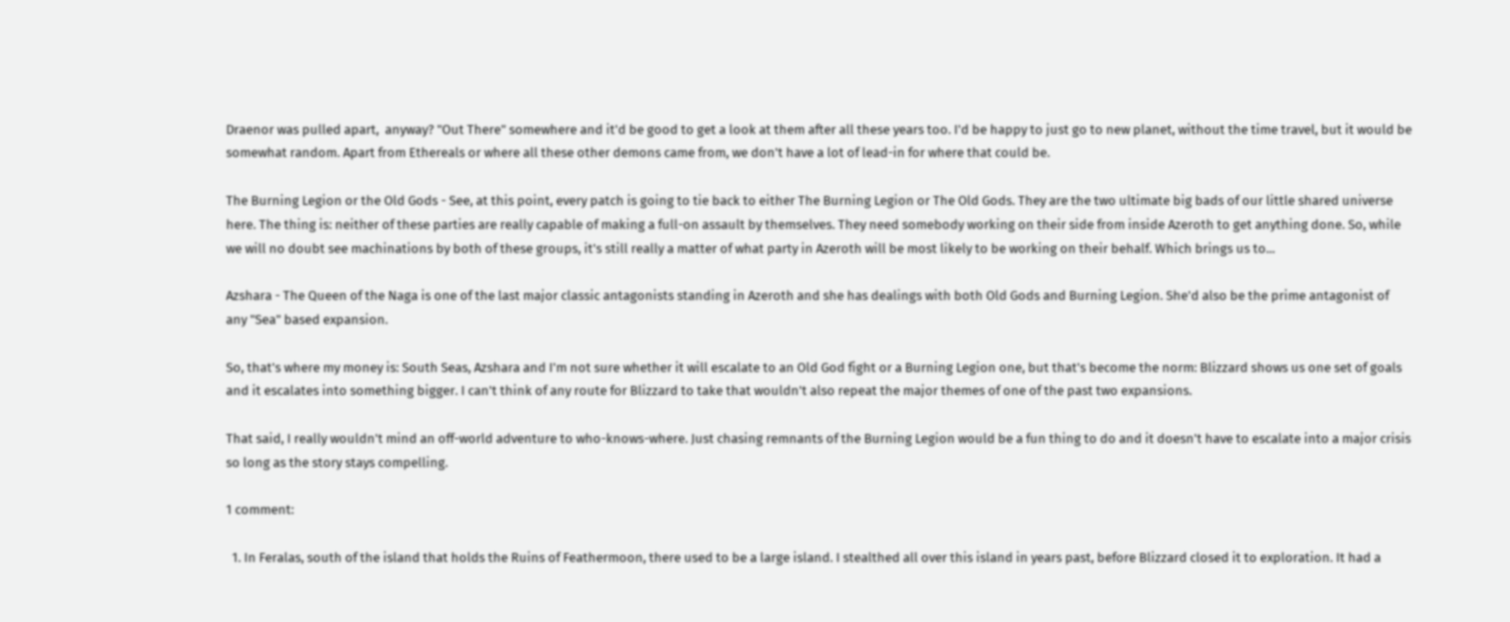Draenor was pulled apart,  anyway? "Out There" somewhere and it'd be good to get a look at them after all these years too. I'd be happy to just go to new planet, without the time travel, but it would be somewhat random. Apart from Ethereals or where all these other demons came from, we don't have a lot of lead-in for where that could be.

The Burning Legion or the Old Gods - See, at this point, every patch is going to tie back to either The Burning Legion or The Old Gods. They are the two ultimate big bads of our little shared universe here. The thing is: neither of these parties are really capable of making a full-on assault by themselves. They need somebody working on their side from inside Azeroth to get anything done. So, while we will no doubt see machinations by both of these groups, it's still really a matter of what party in Azeroth will be most likely to be working on their behalf. Which brings us to...

Azshara - The Queen of the Naga is one of the last major classic antagonists standing in Azeroth and she has dealings with both Old Gods and Burning Legion. She'd also be the prime antagonist of any "Sea" based expansion.

So, that's where my money is: South Seas, Azshara and I'm not sure whether it will escalate to an Old God fight or a Burning Legion one, but that's become the norm: Blizzard shows us one set of goals and it escalates into something bigger. I can't think of any route for Blizzard to take that wouldn't also repeat the major themes of one of the past two expansions.

That said, I really wouldn't mind an off-world adventure to who-knows-where. Just chasing remnants of the Burning Legion would be a fun thing to do and it doesn't have to escalate into a major crisis so long as the story stays compelling.

1 comment:

  1. In Feralas, south of the island that holds the Ruins of Feathermoon, there used to be a large island. I stealthed all over this island in years past, before Blizzard closed it to exploration. It had a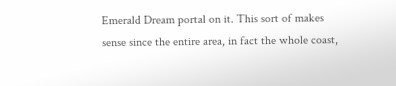Emerald Dream portal on it. This sort of makes sense since the entire area, in fact the whole coast,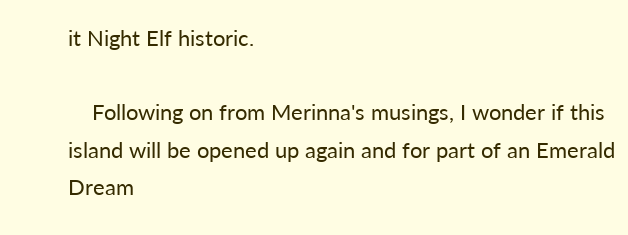it Night Elf historic.

    Following on from Merinna's musings, I wonder if this island will be opened up again and for part of an Emerald Dream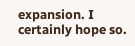expansion. I certainly hope so.